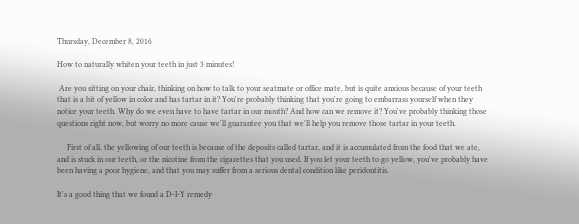Thursday, December 8, 2016

How to naturally whiten your teeth in just 3 minutes!

 Are you sitting on your chair, thinking on how to talk to your seatmate or office mate, but is quite anxious because of your teeth that is a bit of yellow in color and has tartar in it? You're probably thinking that you're going to embarrass yourself when they notice your teeth. Why do we even have to have tartar in our mouth? And how can we remove it? You've probably thinking those questions right now, but worry no more cause we'll guarantee you that we'll help you remove those tartar in your teeth.

     First of all, the yellowing of our teeth is because of the deposits called tartar, and it is accumulated from the food that we ate, and is stuck in our teeth, or the nicotine from the cigarettes that you used. If you let your teeth to go yellow, you've probably have been having a poor hygiene, and that you may suffer from a serious dental condition like peridontitis.

It's a good thing that we found a D-I-Y remedy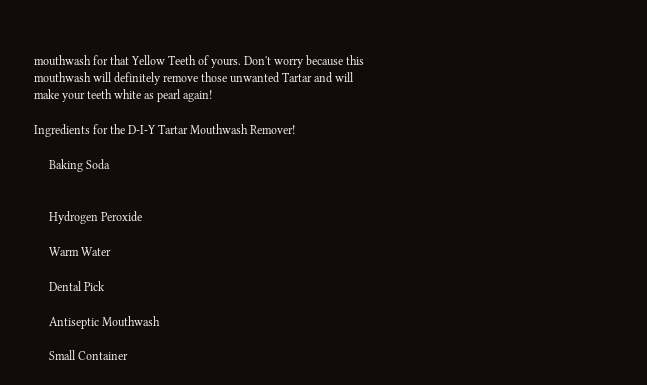mouthwash for that Yellow Teeth of yours. Don't worry because this mouthwash will definitely remove those unwanted Tartar and will make your teeth white as pearl again!

Ingredients for the D-I-Y Tartar Mouthwash Remover!

     Baking Soda


     Hydrogen Peroxide

     Warm Water

     Dental Pick

     Antiseptic Mouthwash

     Small Container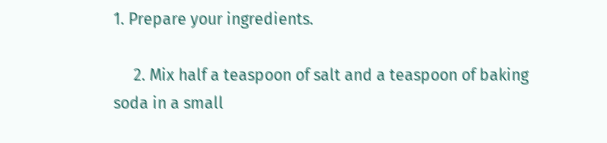1. Prepare your ingredients.

     2. Mix half a teaspoon of salt and a teaspoon of baking soda in a small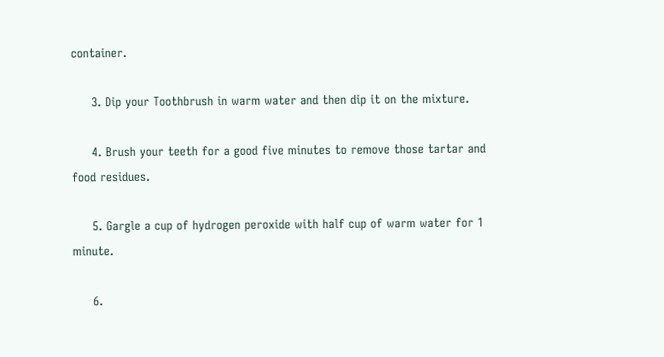container.

     3. Dip your Toothbrush in warm water and then dip it on the mixture.

     4. Brush your teeth for a good five minutes to remove those tartar and food residues.

     5. Gargle a cup of hydrogen peroxide with half cup of warm water for 1 minute.

     6.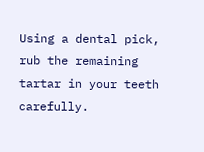Using a dental pick, rub the remaining tartar in your teeth carefully.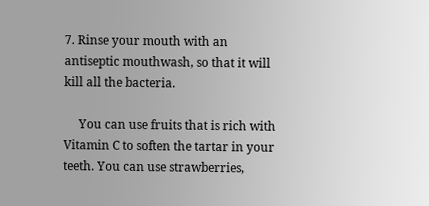7. Rinse your mouth with an antiseptic mouthwash, so that it will kill all the bacteria.

     You can use fruits that is rich with Vitamin C to soften the tartar in your teeth. You can use strawberries,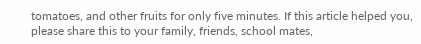tomatoes, and other fruits for only five minutes. If this article helped you, please share this to your family, friends, school mates,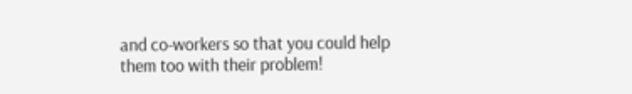and co-workers so that you could help them too with their problem!